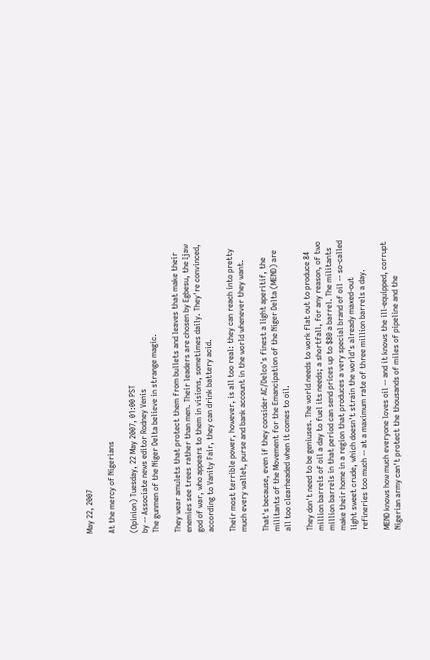May 22, 2007

At the mercy of Nigerians

(Opinion) Tuesday, 22 May 2007, 01:00 PST
by -- Associate news editor Rodney Venis
The gunmen of the Niger Delta believe in strange magic.

They wear amulets that protect them from bullets and leaves that make their enemies see trees rather than men. Their leaders are chosen by Egbesu, the Ijaw god of war, who appears to them in visions, sometimes daily. They're convinced, according to Vanity Fair, they can drink battery acid.

Their most terrible power, however, is all too real: they can reach into pretty much every wallet, purse and bank account in the world whenever they want.

That's because, even if they consider AC/Delco's finest a light aperitif, the militants of the Movement for the Emancipation of the Niger Delta (MEND) are all too clearheaded when it comes to oil.

They don't need to be geniuses. The world needs to work flat out to produce 84 million barrels of oil a day to fuel its needs; a shortfall, for any reason, of two million barrels in that period can send prices up to $80 a barrel. The militants make their home in a region that produces a very special brand of oil -- so-called light sweet crude, which doesn't strain the world's already maxed-out refineries too much -- at a maximum rate of three million barrels a day.

MEND knows how much everyone loves oil -- and it knows the ill-equipped, corrupt Nigerian army can't protect the thousands of miles of pipeline and the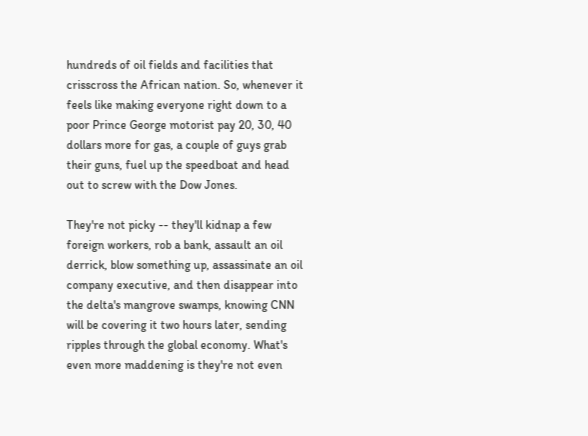hundreds of oil fields and facilities that crisscross the African nation. So, whenever it feels like making everyone right down to a poor Prince George motorist pay 20, 30, 40 dollars more for gas, a couple of guys grab their guns, fuel up the speedboat and head out to screw with the Dow Jones.

They're not picky -- they'll kidnap a few foreign workers, rob a bank, assault an oil derrick, blow something up, assassinate an oil company executive, and then disappear into the delta's mangrove swamps, knowing CNN will be covering it two hours later, sending ripples through the global economy. What's even more maddening is they're not even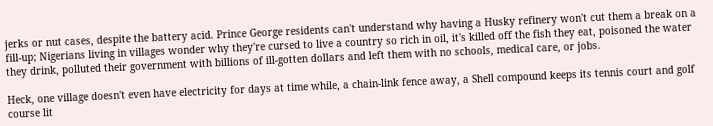jerks or nut cases, despite the battery acid. Prince George residents can't understand why having a Husky refinery won't cut them a break on a fill-up; Nigerians living in villages wonder why they're cursed to live a country so rich in oil, it's killed off the fish they eat, poisoned the water they drink, polluted their government with billions of ill-gotten dollars and left them with no schools, medical care, or jobs.

Heck, one village doesn't even have electricity for days at time while, a chain-link fence away, a Shell compound keeps its tennis court and golf course lit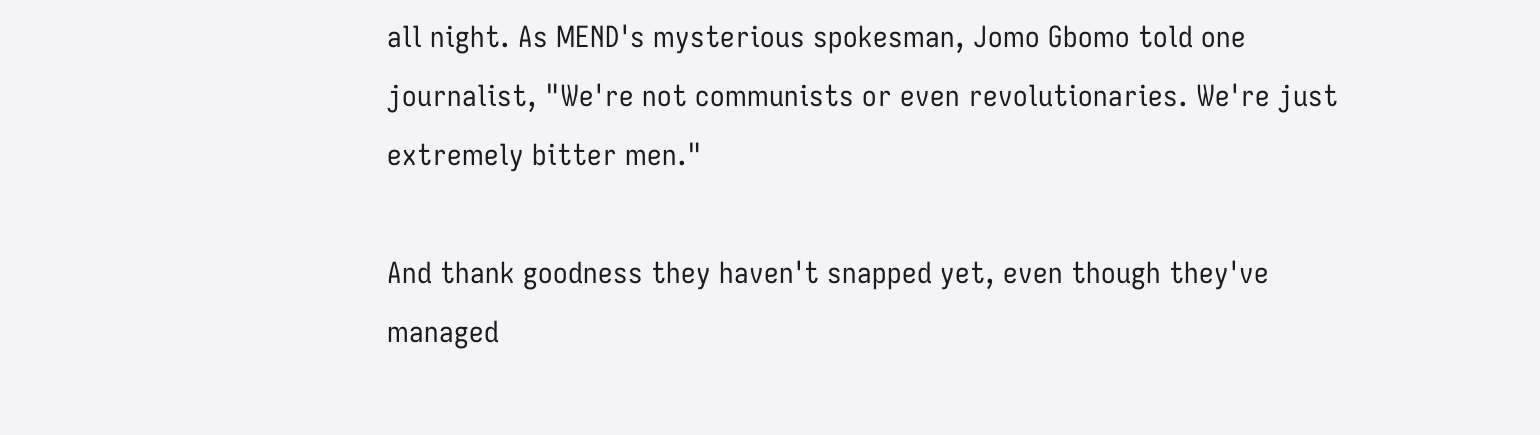all night. As MEND's mysterious spokesman, Jomo Gbomo told one journalist, "We're not communists or even revolutionaries. We're just extremely bitter men."

And thank goodness they haven't snapped yet, even though they've managed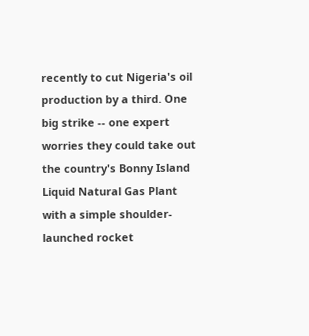recently to cut Nigeria's oil production by a third. One big strike -- one expert worries they could take out the country's Bonny Island Liquid Natural Gas Plant with a simple shoulder-launched rocket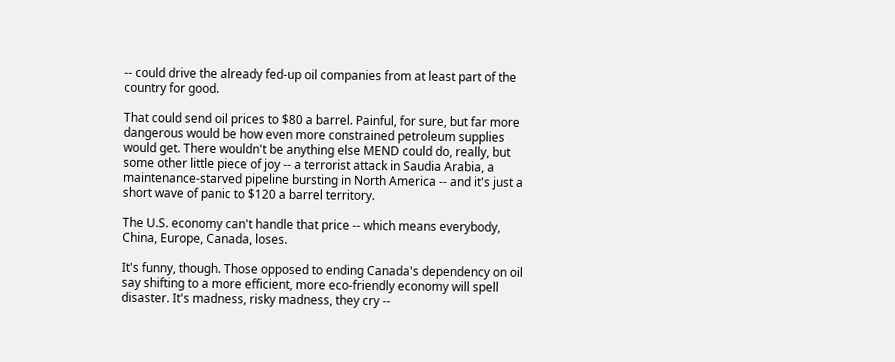-- could drive the already fed-up oil companies from at least part of the country for good.

That could send oil prices to $80 a barrel. Painful, for sure, but far more dangerous would be how even more constrained petroleum supplies would get. There wouldn't be anything else MEND could do, really, but some other little piece of joy -- a terrorist attack in Saudia Arabia, a maintenance-starved pipeline bursting in North America -- and it's just a short wave of panic to $120 a barrel territory.

The U.S. economy can't handle that price -- which means everybody, China, Europe, Canada, loses.

It's funny, though. Those opposed to ending Canada's dependency on oil say shifting to a more efficient, more eco-friendly economy will spell disaster. It's madness, risky madness, they cry --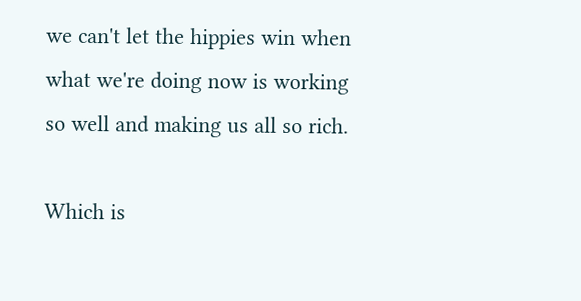we can't let the hippies win when what we're doing now is working so well and making us all so rich.

Which is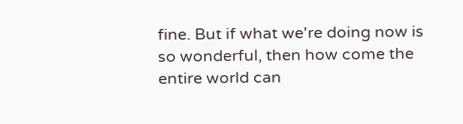fine. But if what we're doing now is so wonderful, then how come the entire world can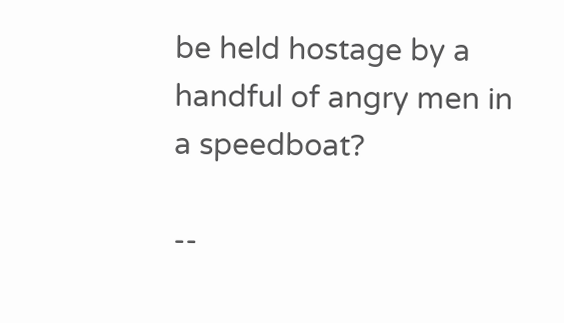be held hostage by a handful of angry men in a speedboat?

--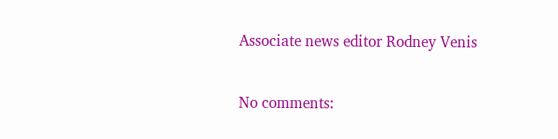Associate news editor Rodney Venis

No comments: